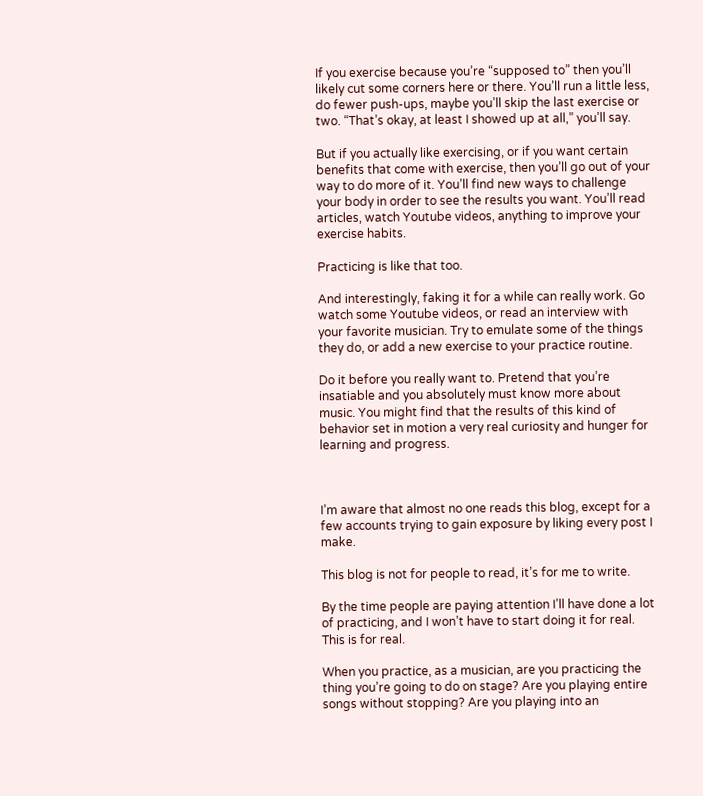If you exercise because you’re “supposed to” then you’ll likely cut some corners here or there. You’ll run a little less, do fewer push-ups, maybe you’ll skip the last exercise or two. “That’s okay, at least I showed up at all,” you’ll say.

But if you actually like exercising, or if you want certain benefits that come with exercise, then you’ll go out of your way to do more of it. You’ll find new ways to challenge your body in order to see the results you want. You’ll read articles, watch Youtube videos, anything to improve your exercise habits.

Practicing is like that too.

And interestingly, faking it for a while can really work. Go watch some Youtube videos, or read an interview with your favorite musician. Try to emulate some of the things they do, or add a new exercise to your practice routine.

Do it before you really want to. Pretend that you’re insatiable and you absolutely must know more about music. You might find that the results of this kind of behavior set in motion a very real curiosity and hunger for learning and progress.



I’m aware that almost no one reads this blog, except for a few accounts trying to gain exposure by liking every post I make.

This blog is not for people to read, it’s for me to write.

By the time people are paying attention I’ll have done a lot of practicing, and I won’t have to start doing it for real. This is for real.

When you practice, as a musician, are you practicing the thing you’re going to do on stage? Are you playing entire songs without stopping? Are you playing into an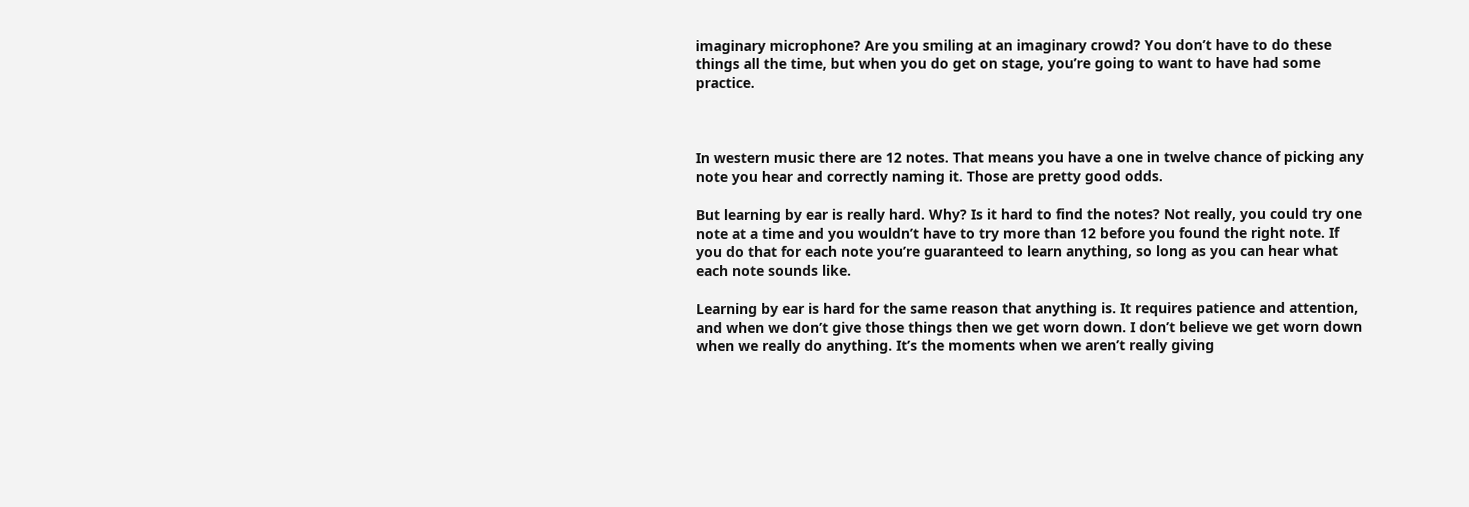imaginary microphone? Are you smiling at an imaginary crowd? You don’t have to do these things all the time, but when you do get on stage, you’re going to want to have had some practice.



In western music there are 12 notes. That means you have a one in twelve chance of picking any note you hear and correctly naming it. Those are pretty good odds.

But learning by ear is really hard. Why? Is it hard to find the notes? Not really, you could try one note at a time and you wouldn’t have to try more than 12 before you found the right note. If you do that for each note you’re guaranteed to learn anything, so long as you can hear what each note sounds like.

Learning by ear is hard for the same reason that anything is. It requires patience and attention, and when we don’t give those things then we get worn down. I don’t believe we get worn down when we really do anything. It’s the moments when we aren’t really giving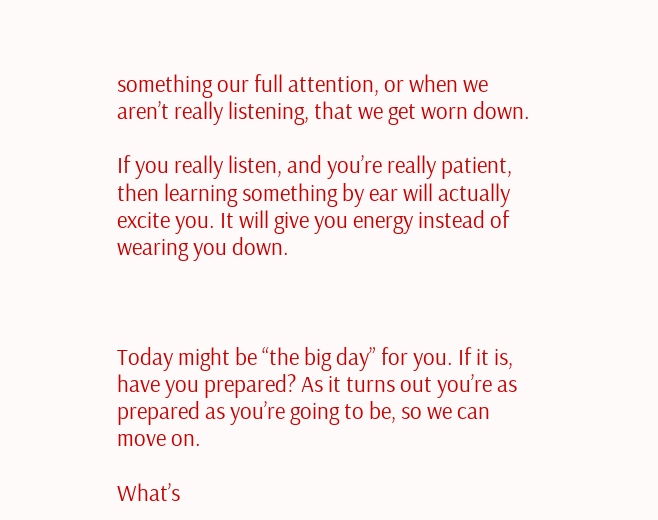something our full attention, or when we aren’t really listening, that we get worn down.

If you really listen, and you’re really patient, then learning something by ear will actually excite you. It will give you energy instead of wearing you down.



Today might be “the big day” for you. If it is, have you prepared? As it turns out you’re as prepared as you’re going to be, so we can move on.

What’s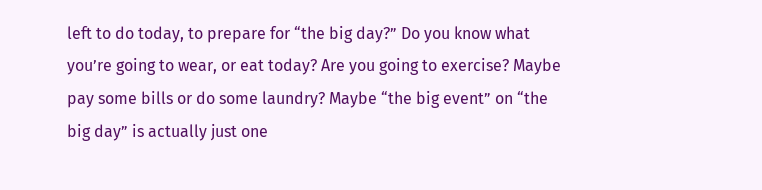left to do today, to prepare for “the big day?” Do you know what you’re going to wear, or eat today? Are you going to exercise? Maybe pay some bills or do some laundry? Maybe “the big event” on “the big day” is actually just one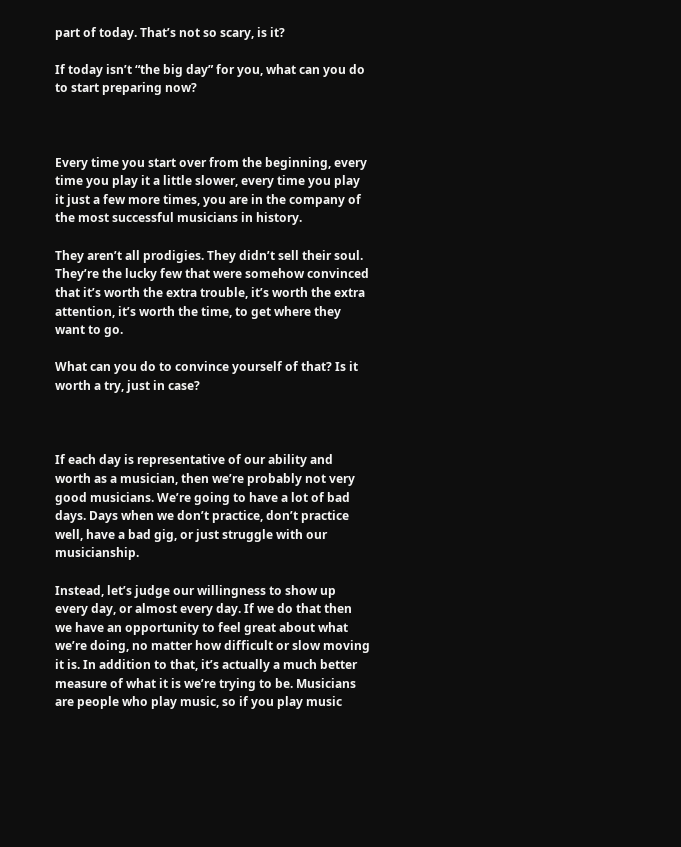part of today. That’s not so scary, is it?

If today isn’t “the big day” for you, what can you do to start preparing now?



Every time you start over from the beginning, every time you play it a little slower, every time you play it just a few more times, you are in the company of the most successful musicians in history.

They aren’t all prodigies. They didn’t sell their soul. They’re the lucky few that were somehow convinced that it’s worth the extra trouble, it’s worth the extra attention, it’s worth the time, to get where they want to go.

What can you do to convince yourself of that? Is it worth a try, just in case?



If each day is representative of our ability and worth as a musician, then we’re probably not very good musicians. We’re going to have a lot of bad days. Days when we don’t practice, don’t practice well, have a bad gig, or just struggle with our musicianship.

Instead, let’s judge our willingness to show up every day, or almost every day. If we do that then we have an opportunity to feel great about what we’re doing, no matter how difficult or slow moving it is. In addition to that, it’s actually a much better measure of what it is we’re trying to be. Musicians are people who play music, so if you play music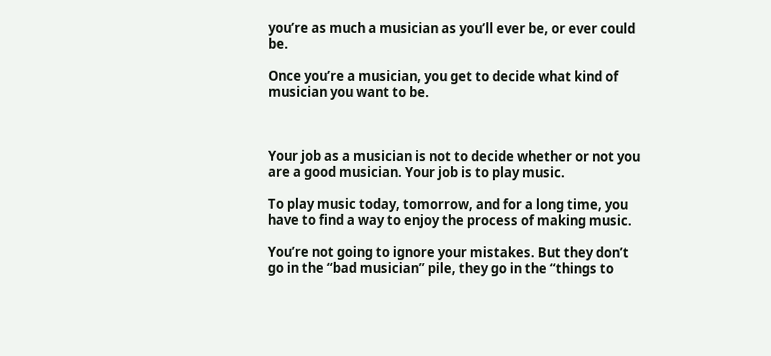you’re as much a musician as you’ll ever be, or ever could be.

Once you’re a musician, you get to decide what kind of musician you want to be.



Your job as a musician is not to decide whether or not you are a good musician. Your job is to play music.

To play music today, tomorrow, and for a long time, you have to find a way to enjoy the process of making music.

You’re not going to ignore your mistakes. But they don’t go in the “bad musician” pile, they go in the “things to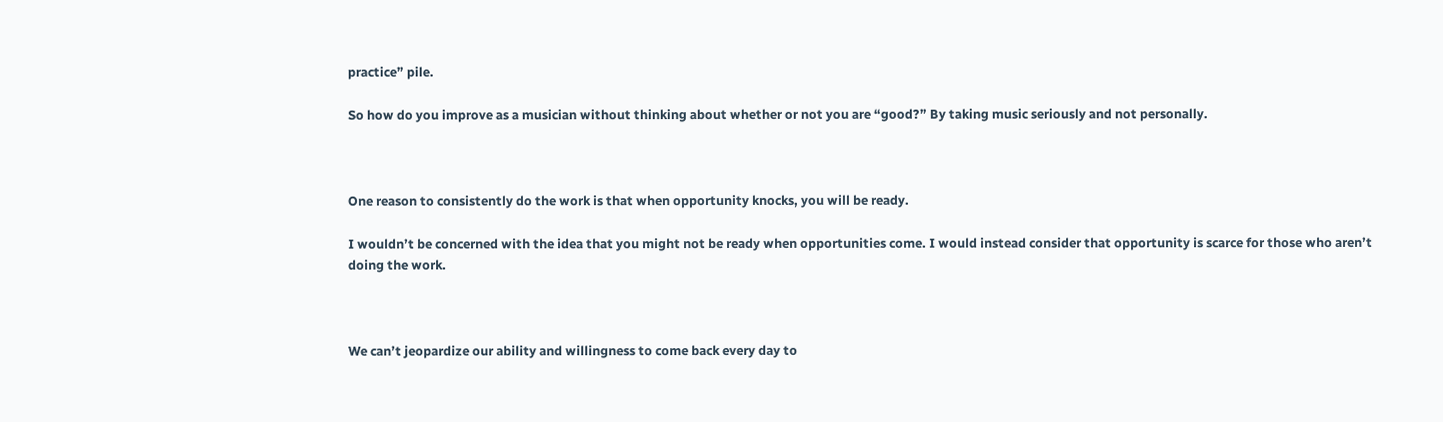practice” pile.

So how do you improve as a musician without thinking about whether or not you are “good?” By taking music seriously and not personally.



One reason to consistently do the work is that when opportunity knocks, you will be ready.

I wouldn’t be concerned with the idea that you might not be ready when opportunities come. I would instead consider that opportunity is scarce for those who aren’t doing the work.



We can’t jeopardize our ability and willingness to come back every day to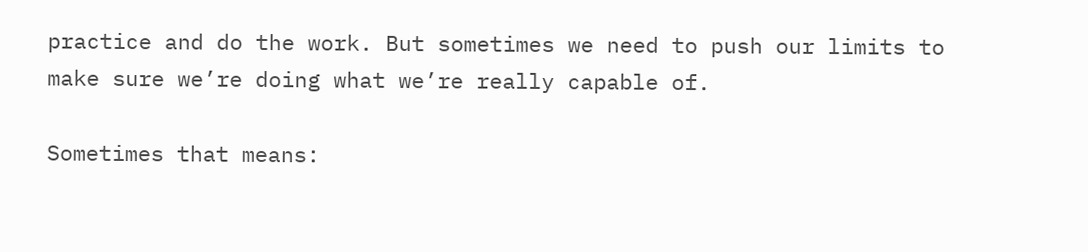practice and do the work. But sometimes we need to push our limits to make sure we’re doing what we’re really capable of.

Sometimes that means: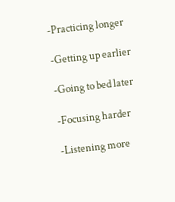-Practicing longer

-Getting up earlier

-Going to bed later

-Focusing harder

-Listening more